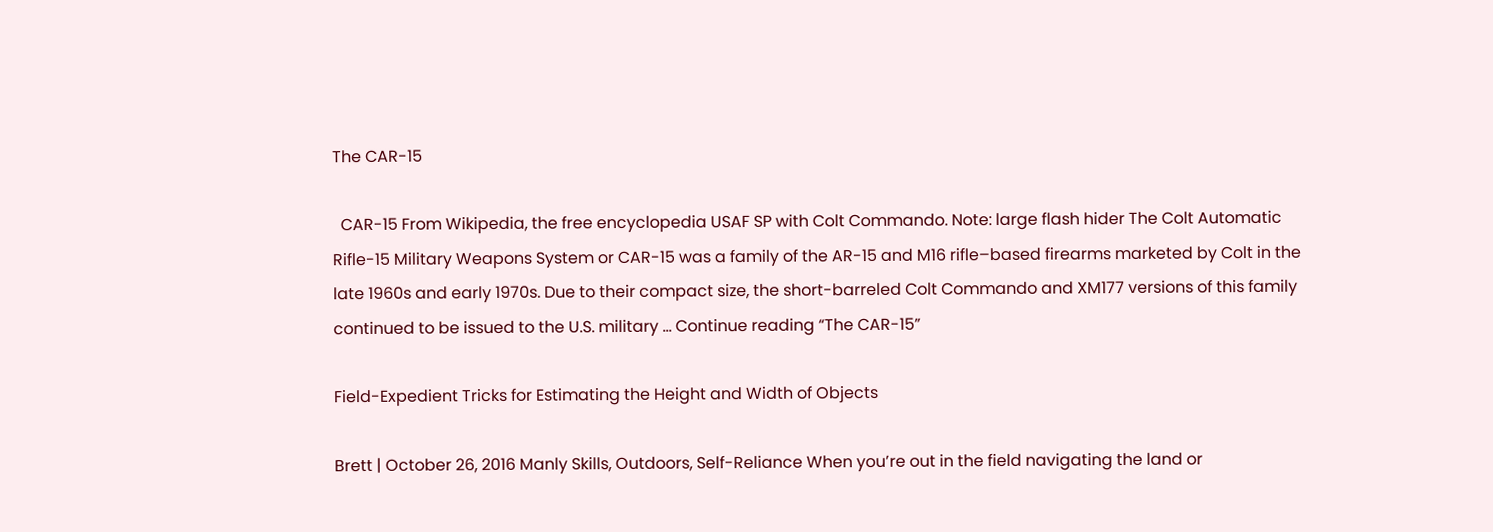The CAR-15

  CAR-15 From Wikipedia, the free encyclopedia USAF SP with Colt Commando. Note: large flash hider The Colt Automatic Rifle-15 Military Weapons System or CAR-15 was a family of the AR-15 and M16 rifle–based firearms marketed by Colt in the late 1960s and early 1970s. Due to their compact size, the short-barreled Colt Commando and XM177 versions of this family continued to be issued to the U.S. military … Continue reading “The CAR-15”

Field-Expedient Tricks for Estimating the Height and Width of Objects

Brett | October 26, 2016 Manly Skills, Outdoors, Self-Reliance When you’re out in the field navigating the land or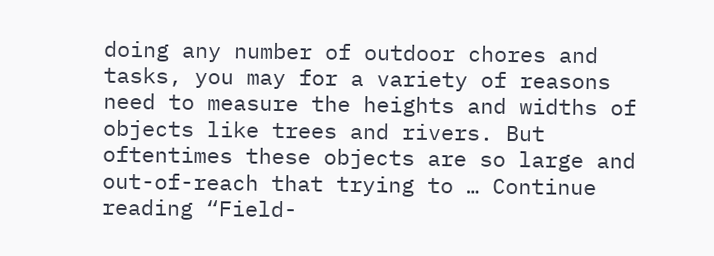doing any number of outdoor chores and tasks, you may for a variety of reasons need to measure the heights and widths of objects like trees and rivers. But oftentimes these objects are so large and out-of-reach that trying to … Continue reading “Field-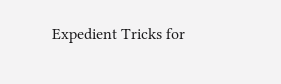Expedient Tricks for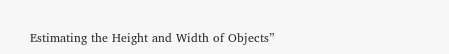Estimating the Height and Width of Objects”